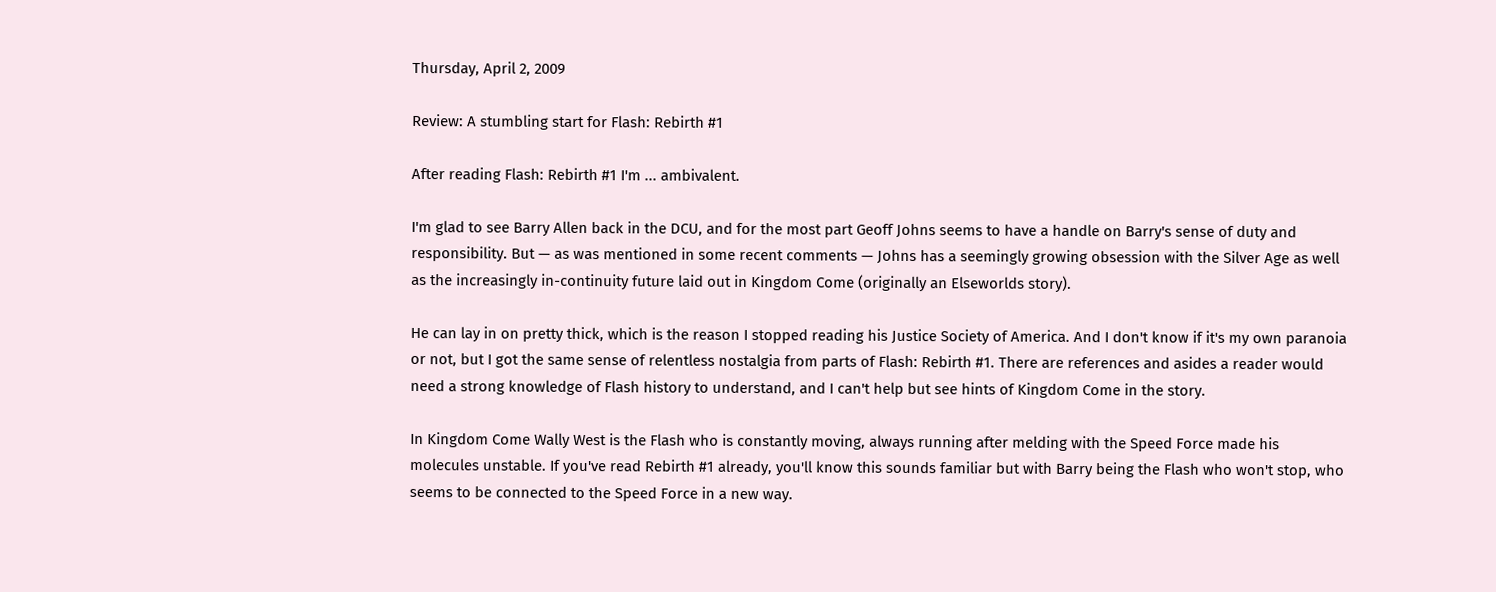Thursday, April 2, 2009

Review: A stumbling start for Flash: Rebirth #1

After reading Flash: Rebirth #1 I'm ... ambivalent.

I'm glad to see Barry Allen back in the DCU, and for the most part Geoff Johns seems to have a handle on Barry's sense of duty and responsibility. But — as was mentioned in some recent comments — Johns has a seemingly growing obsession with the Silver Age as well as the increasingly in-continuity future laid out in Kingdom Come (originally an Elseworlds story).

He can lay in on pretty thick, which is the reason I stopped reading his Justice Society of America. And I don't know if it's my own paranoia or not, but I got the same sense of relentless nostalgia from parts of Flash: Rebirth #1. There are references and asides a reader would need a strong knowledge of Flash history to understand, and I can't help but see hints of Kingdom Come in the story.

In Kingdom Come Wally West is the Flash who is constantly moving, always running after melding with the Speed Force made his molecules unstable. If you've read Rebirth #1 already, you'll know this sounds familiar but with Barry being the Flash who won't stop, who seems to be connected to the Speed Force in a new way.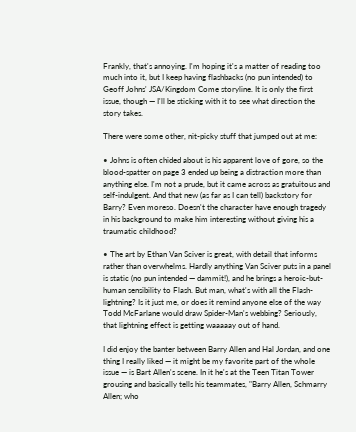Frankly, that's annoying. I'm hoping it's a matter of reading too much into it, but I keep having flashbacks (no pun intended) to Geoff Johns' JSA/Kingdom Come storyline. It is only the first issue, though — I'll be sticking with it to see what direction the story takes.

There were some other, nit-picky stuff that jumped out at me:

• Johns is often chided about is his apparent love of gore, so the blood-spatter on page 3 ended up being a distraction more than anything else. I'm not a prude, but it came across as gratuitous and self-indulgent. And that new (as far as I can tell) backstory for Barry? Even moreso. Doesn't the character have enough tragedy in his background to make him interesting without giving his a traumatic childhood?

• The art by Ethan Van Sciver is great, with detail that informs rather than overwhelms. Hardly anything Van Sciver puts in a panel is static (no pun intended — dammit!), and he brings a heroic-but-human sensibility to Flash. But man, what's with all the Flash-lightning? Is it just me, or does it remind anyone else of the way Todd McFarlane would draw Spider-Man's webbing? Seriously, that lightning effect is getting waaaaay out of hand.

I did enjoy the banter between Barry Allen and Hal Jordan, and one thing I really liked — it might be my favorite part of the whole issue — is Bart Allen's scene. In it he's at the Teen Titan Tower grousing and basically tells his teammates, "Barry Allen, Schmarry Allen; who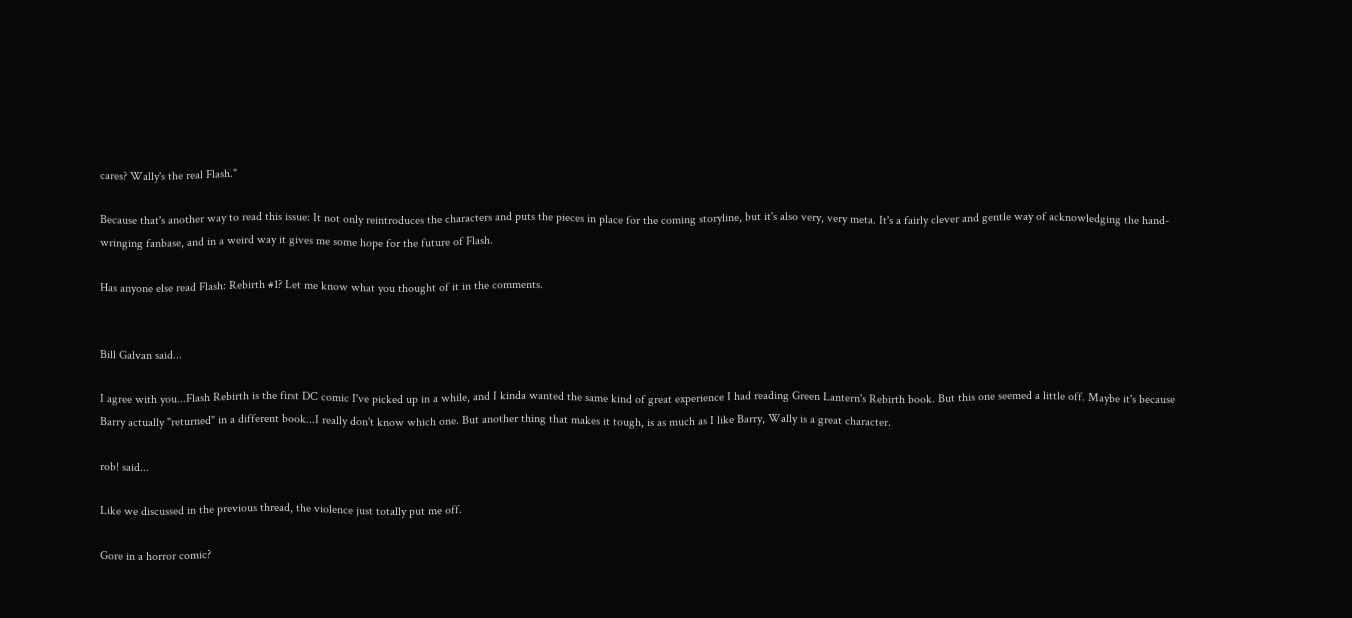cares? Wally's the real Flash."

Because that's another way to read this issue: It not only reintroduces the characters and puts the pieces in place for the coming storyline, but it's also very, very meta. It's a fairly clever and gentle way of acknowledging the hand-wringing fanbase, and in a weird way it gives me some hope for the future of Flash.

Has anyone else read Flash: Rebirth #1? Let me know what you thought of it in the comments.


Bill Galvan said...

I agree with you...Flash Rebirth is the first DC comic I've picked up in a while, and I kinda wanted the same kind of great experience I had reading Green Lantern's Rebirth book. But this one seemed a little off. Maybe it's because Barry actually "returned" in a different book...I really don't know which one. But another thing that makes it tough, is as much as I like Barry, Wally is a great character.

rob! said...

Like we discussed in the previous thread, the violence just totally put me off.

Gore in a horror comic?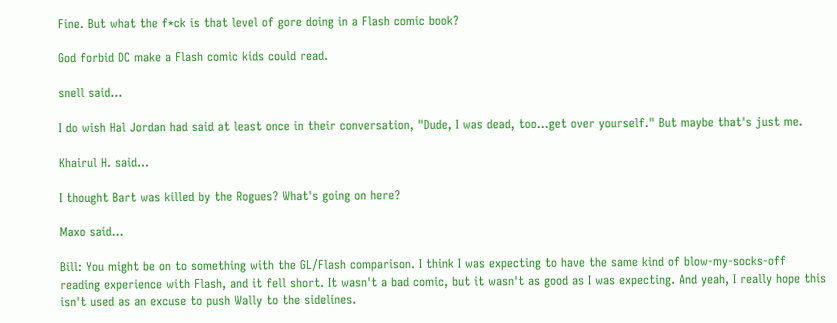Fine. But what the f*ck is that level of gore doing in a Flash comic book?

God forbid DC make a Flash comic kids could read.

snell said...

I do wish Hal Jordan had said at least once in their conversation, "Dude, I was dead, too...get over yourself." But maybe that's just me.

Khairul H. said...

I thought Bart was killed by the Rogues? What's going on here?

Maxo said...

Bill: You might be on to something with the GL/Flash comparison. I think I was expecting to have the same kind of blow-my-socks-off reading experience with Flash, and it fell short. It wasn't a bad comic, but it wasn't as good as I was expecting. And yeah, I really hope this isn't used as an excuse to push Wally to the sidelines.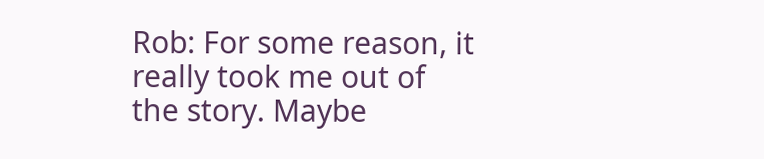Rob: For some reason, it really took me out of the story. Maybe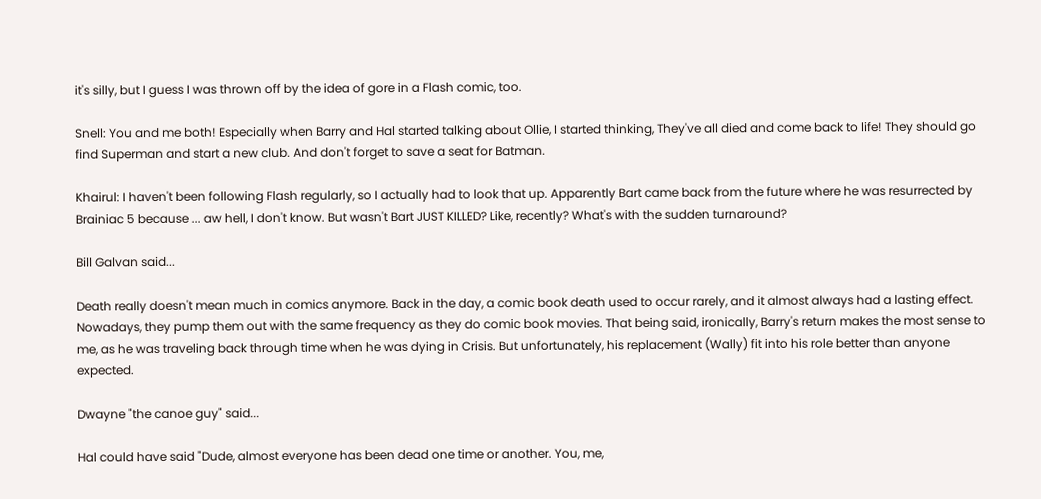it's silly, but I guess I was thrown off by the idea of gore in a Flash comic, too.

Snell: You and me both! Especially when Barry and Hal started talking about Ollie, I started thinking, They've all died and come back to life! They should go find Superman and start a new club. And don't forget to save a seat for Batman.

Khairul: I haven't been following Flash regularly, so I actually had to look that up. Apparently Bart came back from the future where he was resurrected by Brainiac 5 because ... aw hell, I don't know. But wasn't Bart JUST KILLED? Like, recently? What's with the sudden turnaround?

Bill Galvan said...

Death really doesn't mean much in comics anymore. Back in the day, a comic book death used to occur rarely, and it almost always had a lasting effect. Nowadays, they pump them out with the same frequency as they do comic book movies. That being said, ironically, Barry's return makes the most sense to me, as he was traveling back through time when he was dying in Crisis. But unfortunately, his replacement (Wally) fit into his role better than anyone expected.

Dwayne "the canoe guy" said...

Hal could have said "Dude, almost everyone has been dead one time or another. You, me,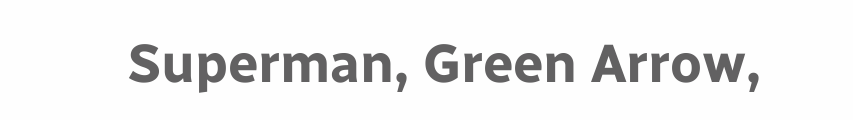Superman, Green Arrow,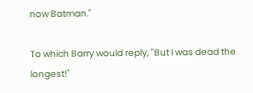now Batman."

To which Barry would reply, "But I was dead the longest!"